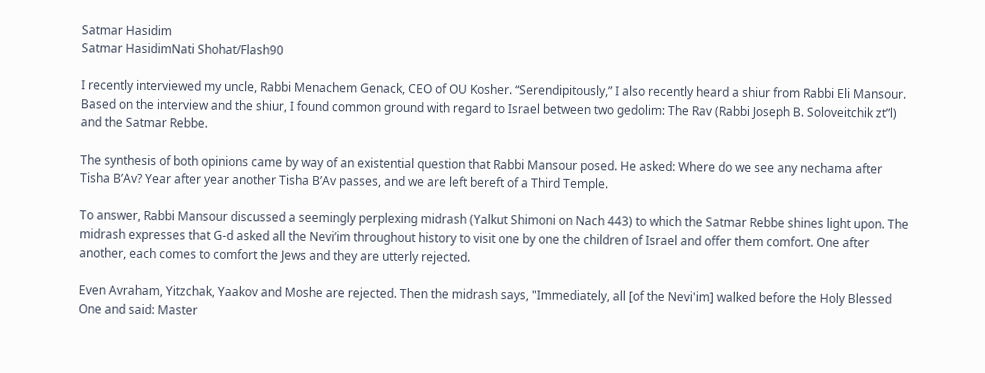Satmar Hasidim
Satmar HasidimNati Shohat/Flash90

I recently interviewed my uncle, Rabbi Menachem Genack, CEO of OU Kosher. “Serendipitously,” I also recently heard a shiur from Rabbi Eli Mansour. Based on the interview and the shiur, I found common ground with regard to Israel between two gedolim: The Rav (Rabbi Joseph B. Soloveitchik zt”l) and the Satmar Rebbe.

The synthesis of both opinions came by way of an existential question that Rabbi Mansour posed. He asked: Where do we see any nechama after Tisha B’Av? Year after year another Tisha B’Av passes, and we are left bereft of a Third Temple.

To answer, Rabbi Mansour discussed a seemingly perplexing midrash (Yalkut Shimoni on Nach 443) to which the Satmar Rebbe shines light upon. The midrash expresses that G-d asked all the Nevi’im throughout history to visit one by one the children of Israel and offer them comfort. One after another, each comes to comfort the Jews and they are utterly rejected.

Even Avraham, Yitzchak, Yaakov and Moshe are rejected. Then the midrash says, "Immediately, all [of the Nevi'im] walked before the Holy Blessed One and said: Master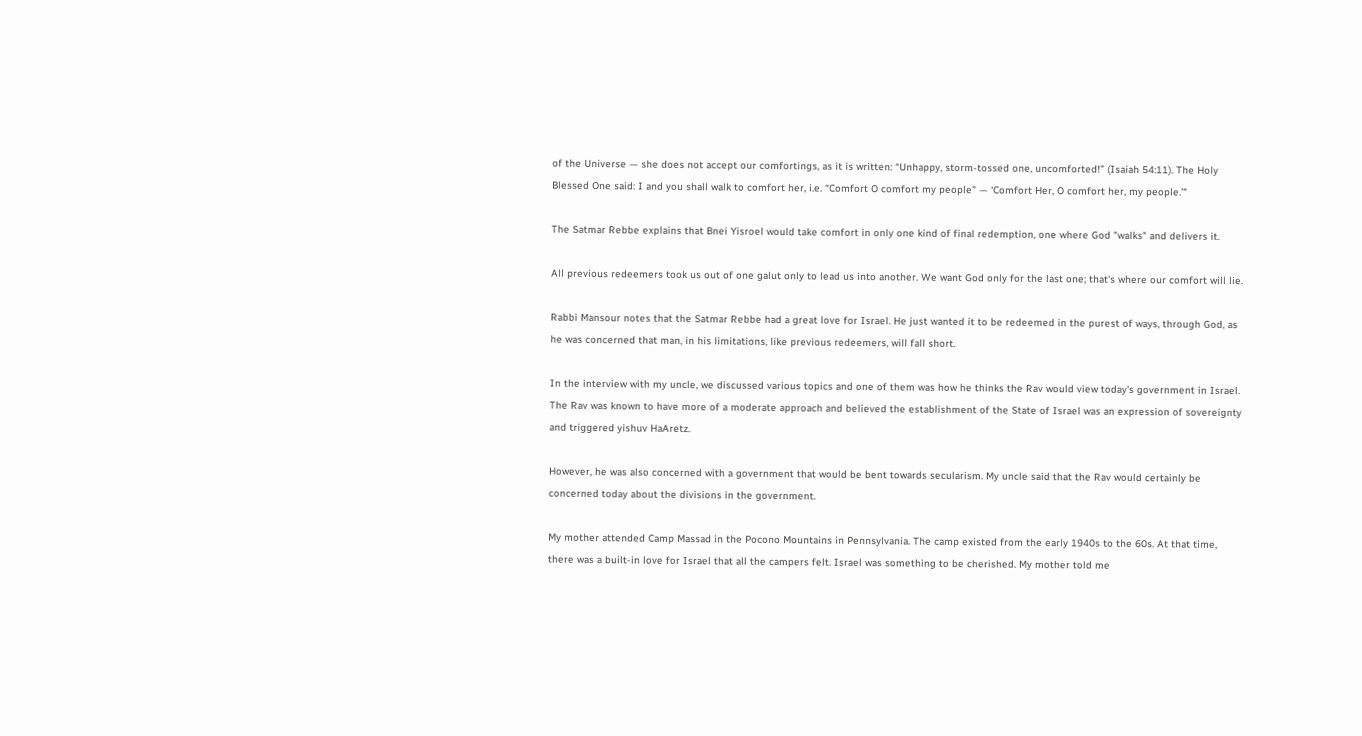of the Universe — she does not accept our comfortings, as it is written: “Unhappy, storm-tossed one, uncomforted!” (Isaiah 54:11). The Holy Blessed One said: I and you shall walk to comfort her, i.e. “Comfort O comfort my people” — ‘Comfort Her, O comfort her, my people.’"

The Satmar Rebbe explains that Bnei Yisroel would take comfort in only one kind of final redemption, one where God "walks" and delivers it.

All previous redeemers took us out of one galut only to lead us into another. We want God only for the last one; that's where our comfort will lie.

Rabbi Mansour notes that the Satmar Rebbe had a great love for Israel. He just wanted it to be redeemed in the purest of ways, through God, as he was concerned that man, in his limitations, like previous redeemers, will fall short.

In the interview with my uncle, we discussed various topics and one of them was how he thinks the Rav would view today's government in Israel. The Rav was known to have more of a moderate approach and believed the establishment of the State of Israel was an expression of sovereignty and triggered yishuv HaAretz.

However, he was also concerned with a government that would be bent towards secularism. My uncle said that the Rav would certainly be concerned today about the divisions in the government.

My mother attended Camp Massad in the Pocono Mountains in Pennsylvania. The camp existed from the early 1940s to the 60s. At that time, there was a built-in love for Israel that all the campers felt. Israel was something to be cherished. My mother told me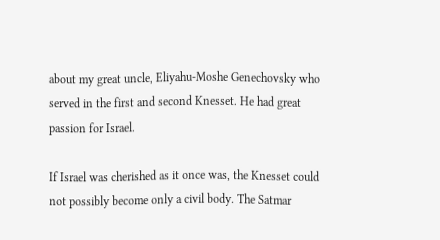about my great uncle, Eliyahu-Moshe Genechovsky who served in the first and second Knesset. He had great passion for Israel.

If Israel was cherished as it once was, the Knesset could not possibly become only a civil body. The Satmar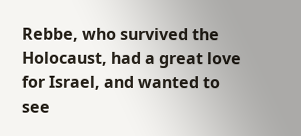Rebbe, who survived the Holocaust, had a great love for Israel, and wanted to see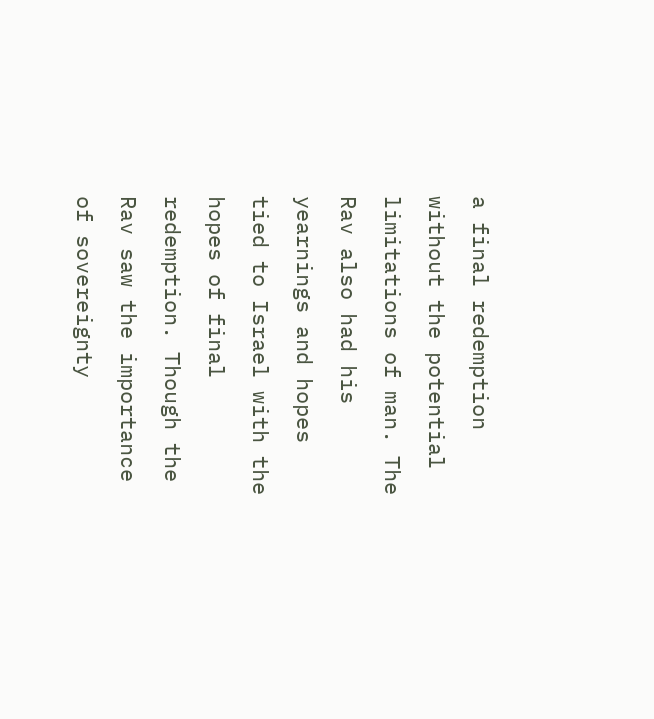a final redemption without the potential limitations of man. The Rav also had his yearnings and hopes tied to Israel with the hopes of final redemption. Though the Rav saw the importance of sovereignty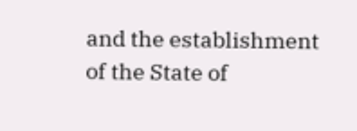and the establishment of the State of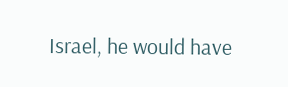Israel, he would have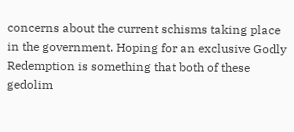concerns about the current schisms taking place in the government. Hoping for an exclusive Godly Redemption is something that both of these gedolim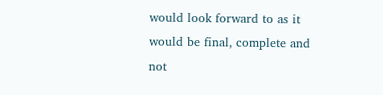would look forward to as it would be final, complete and not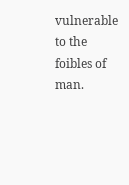vulnerable to the foibles of man.